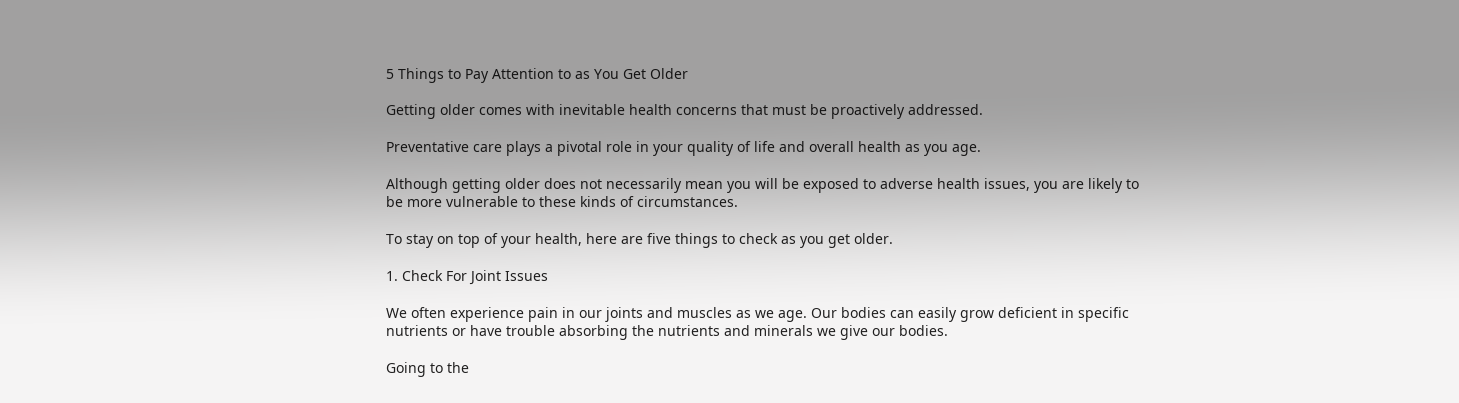5 Things to Pay Attention to as You Get Older

Getting older comes with inevitable health concerns that must be proactively addressed.

Preventative care plays a pivotal role in your quality of life and overall health as you age.

Although getting older does not necessarily mean you will be exposed to adverse health issues, you are likely to be more vulnerable to these kinds of circumstances.

To stay on top of your health, here are five things to check as you get older.

1. Check For Joint Issues

We often experience pain in our joints and muscles as we age. Our bodies can easily grow deficient in specific nutrients or have trouble absorbing the nutrients and minerals we give our bodies.

Going to the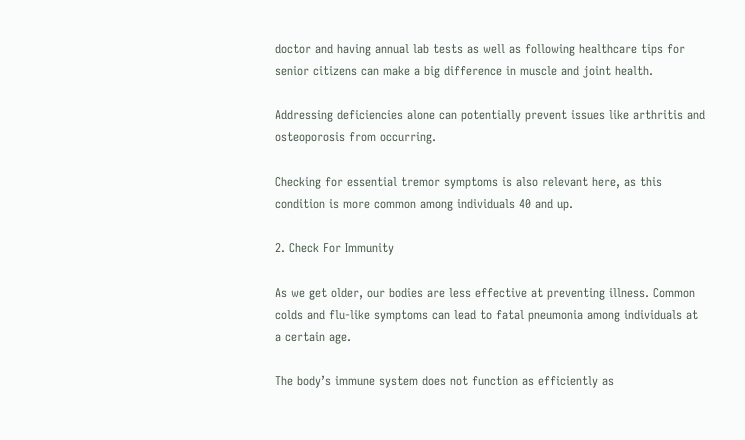doctor and having annual lab tests as well as following healthcare tips for senior citizens can make a big difference in muscle and joint health.

Addressing deficiencies alone can potentially prevent issues like arthritis and osteoporosis from occurring.

Checking for essential tremor symptoms is also relevant here, as this condition is more common among individuals 40 and up.

2. Check For Immunity

As we get older, our bodies are less effective at preventing illness. Common colds and flu-like symptoms can lead to fatal pneumonia among individuals at a certain age.

The body’s immune system does not function as efficiently as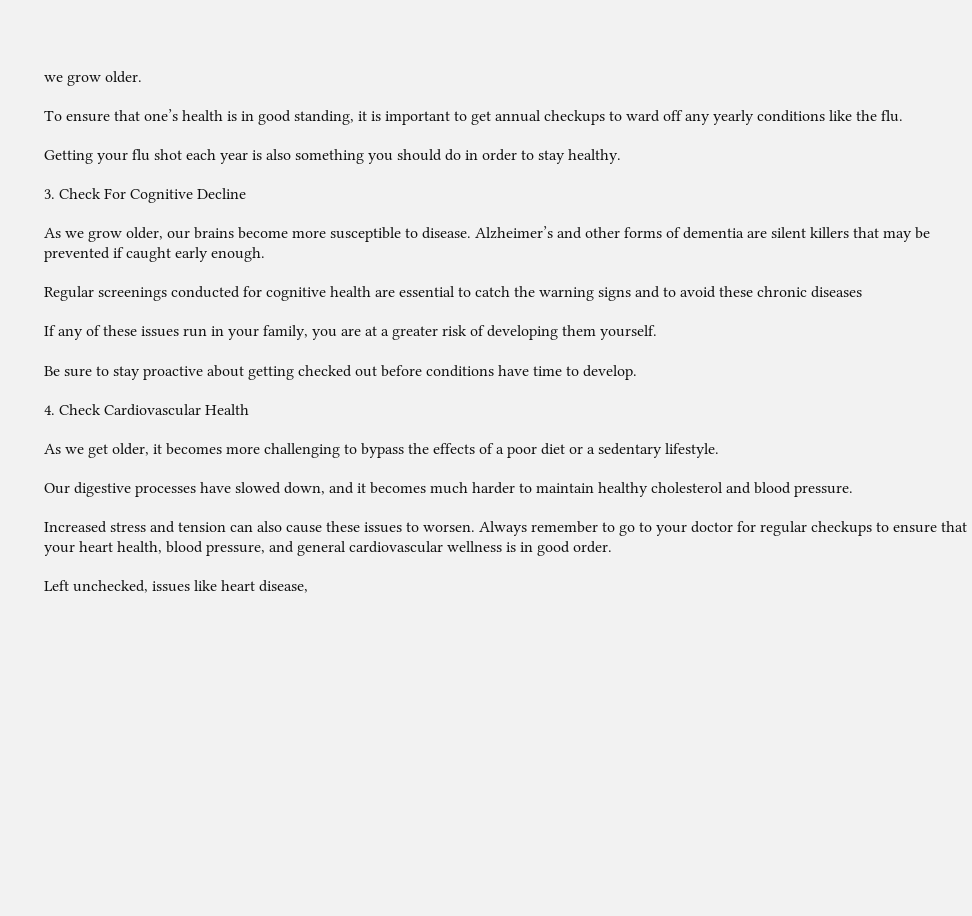we grow older.

To ensure that one’s health is in good standing, it is important to get annual checkups to ward off any yearly conditions like the flu.

Getting your flu shot each year is also something you should do in order to stay healthy.

3. Check For Cognitive Decline

As we grow older, our brains become more susceptible to disease. Alzheimer’s and other forms of dementia are silent killers that may be prevented if caught early enough.

Regular screenings conducted for cognitive health are essential to catch the warning signs and to avoid these chronic diseases

If any of these issues run in your family, you are at a greater risk of developing them yourself.

Be sure to stay proactive about getting checked out before conditions have time to develop.

4. Check Cardiovascular Health

As we get older, it becomes more challenging to bypass the effects of a poor diet or a sedentary lifestyle.

Our digestive processes have slowed down, and it becomes much harder to maintain healthy cholesterol and blood pressure.

Increased stress and tension can also cause these issues to worsen. Always remember to go to your doctor for regular checkups to ensure that your heart health, blood pressure, and general cardiovascular wellness is in good order.

Left unchecked, issues like heart disease,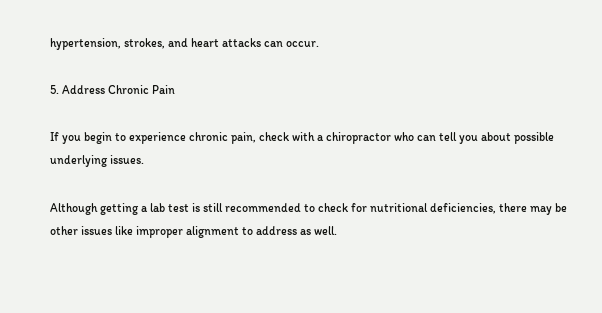hypertension, strokes, and heart attacks can occur.

5. Address Chronic Pain

If you begin to experience chronic pain, check with a chiropractor who can tell you about possible underlying issues.

Although getting a lab test is still recommended to check for nutritional deficiencies, there may be other issues like improper alignment to address as well.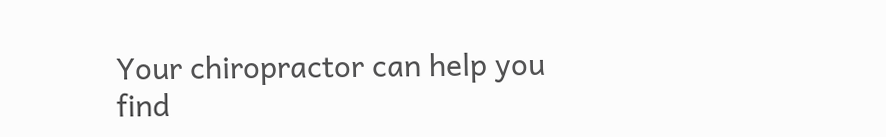Your chiropractor can help you find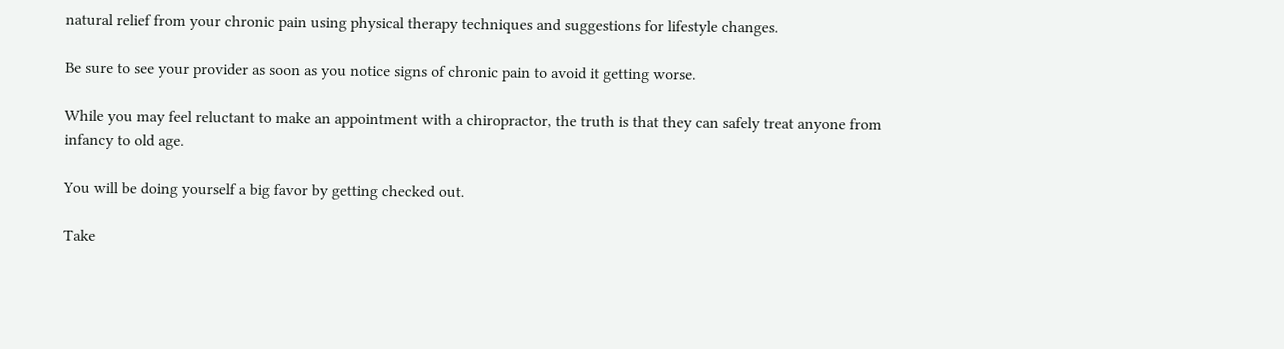natural relief from your chronic pain using physical therapy techniques and suggestions for lifestyle changes.

Be sure to see your provider as soon as you notice signs of chronic pain to avoid it getting worse.

While you may feel reluctant to make an appointment with a chiropractor, the truth is that they can safely treat anyone from infancy to old age.

You will be doing yourself a big favor by getting checked out.

Take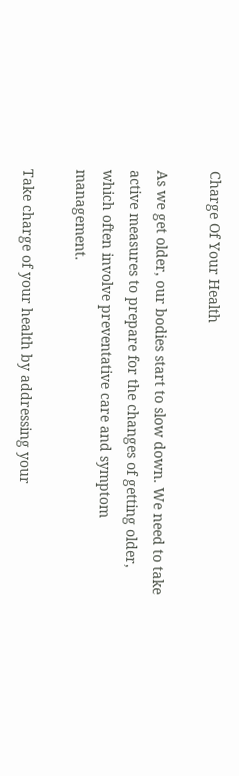Charge Of Your Health

As we get older, our bodies start to slow down. We need to take active measures to prepare for the changes of getting older, which often involve preventative care and symptom management.

Take charge of your health by addressing your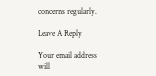concerns regularly.

Leave A Reply

Your email address will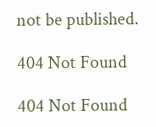not be published.

404 Not Found

404 Not Found